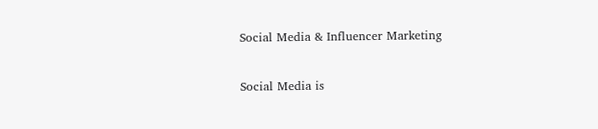Social Media & Influencer Marketing

Social Media is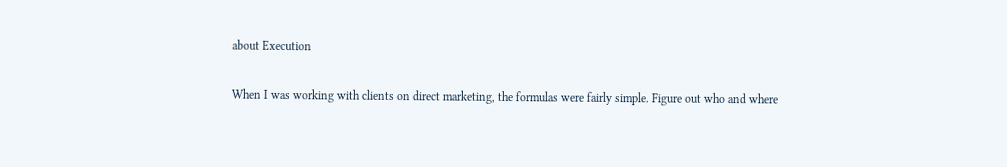about Execution

When I was working with clients on direct marketing, the formulas were fairly simple. Figure out who and where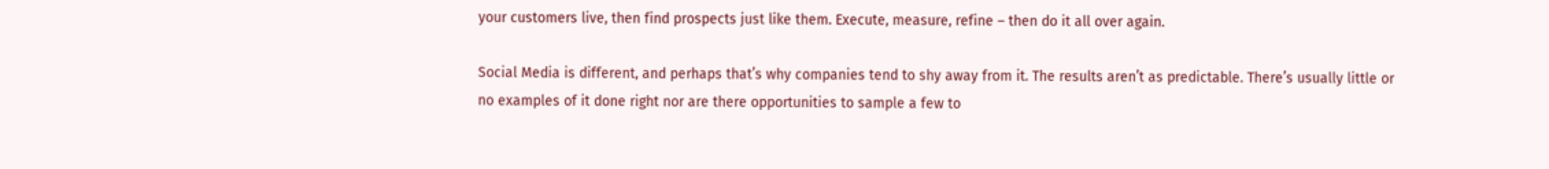your customers live, then find prospects just like them. Execute, measure, refine – then do it all over again.

Social Media is different, and perhaps that’s why companies tend to shy away from it. The results aren’t as predictable. There’s usually little or no examples of it done right nor are there opportunities to sample a few to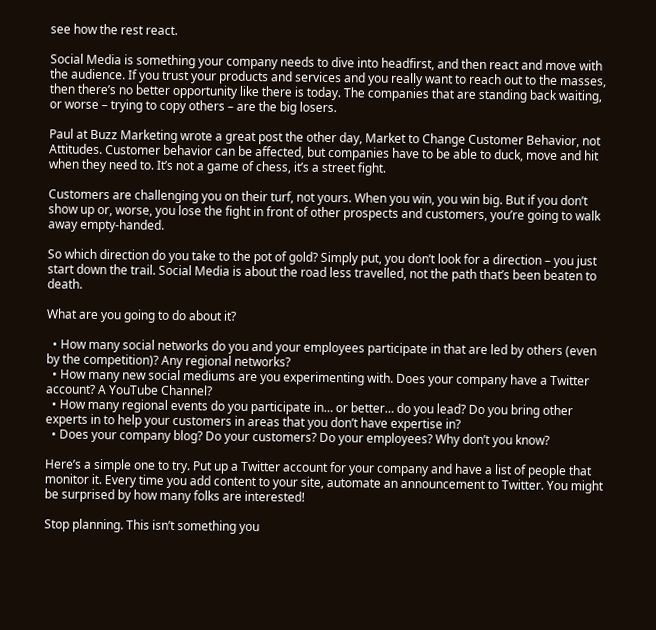see how the rest react.

Social Media is something your company needs to dive into headfirst, and then react and move with the audience. If you trust your products and services and you really want to reach out to the masses, then there’s no better opportunity like there is today. The companies that are standing back waiting, or worse – trying to copy others – are the big losers.

Paul at Buzz Marketing wrote a great post the other day, Market to Change Customer Behavior, not Attitudes. Customer behavior can be affected, but companies have to be able to duck, move and hit when they need to. It’s not a game of chess, it’s a street fight.

Customers are challenging you on their turf, not yours. When you win, you win big. But if you don’t show up or, worse, you lose the fight in front of other prospects and customers, you’re going to walk away empty-handed.

So which direction do you take to the pot of gold? Simply put, you don’t look for a direction – you just start down the trail. Social Media is about the road less travelled, not the path that’s been beaten to death.

What are you going to do about it?

  • How many social networks do you and your employees participate in that are led by others (even by the competition)? Any regional networks?
  • How many new social mediums are you experimenting with. Does your company have a Twitter account? A YouTube Channel?
  • How many regional events do you participate in… or better… do you lead? Do you bring other experts in to help your customers in areas that you don’t have expertise in?
  • Does your company blog? Do your customers? Do your employees? Why don’t you know?

Here’s a simple one to try. Put up a Twitter account for your company and have a list of people that monitor it. Every time you add content to your site, automate an announcement to Twitter. You might be surprised by how many folks are interested!

Stop planning. This isn’t something you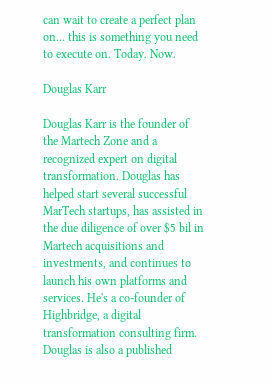can wait to create a perfect plan on… this is something you need to execute on. Today. Now.

Douglas Karr

Douglas Karr is the founder of the Martech Zone and a recognized expert on digital transformation. Douglas has helped start several successful MarTech startups, has assisted in the due diligence of over $5 bil in Martech acquisitions and investments, and continues to launch his own platforms and services. He's a co-founder of Highbridge, a digital transformation consulting firm. Douglas is also a published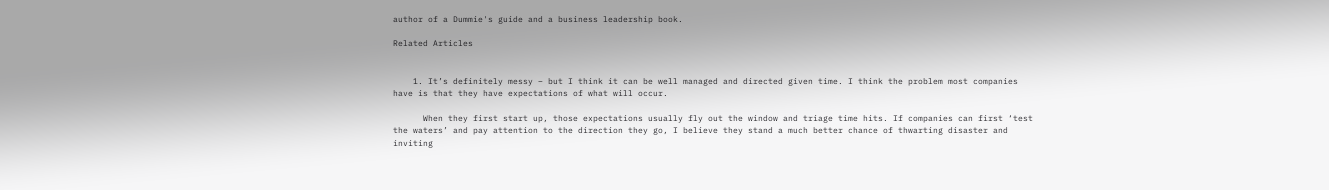author of a Dummie's guide and a business leadership book.

Related Articles


    1. It’s definitely messy – but I think it can be well managed and directed given time. I think the problem most companies have is that they have expectations of what will occur.

      When they first start up, those expectations usually fly out the window and triage time hits. If companies can first ‘test the waters’ and pay attention to the direction they go, I believe they stand a much better chance of thwarting disaster and inviting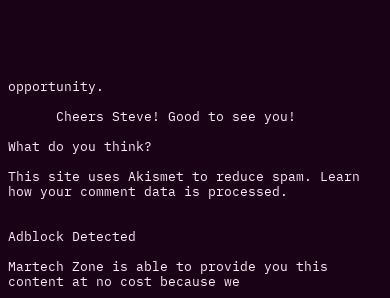opportunity.

      Cheers Steve! Good to see you!

What do you think?

This site uses Akismet to reduce spam. Learn how your comment data is processed.


Adblock Detected

Martech Zone is able to provide you this content at no cost because we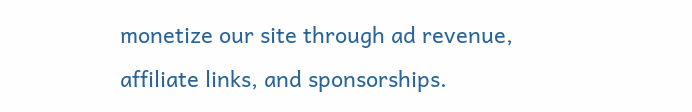monetize our site through ad revenue, affiliate links, and sponsorships.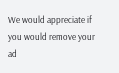We would appreciate if you would remove your ad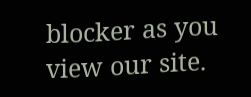blocker as you view our site.